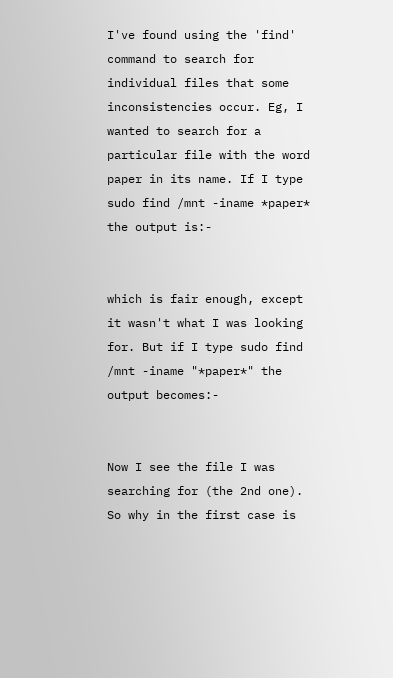I've found using the 'find' command to search for individual files that some inconsistencies occur. Eg, I wanted to search for a particular file with the word paper in its name. If I type sudo find /mnt -iname *paper* the output is:-


which is fair enough, except it wasn't what I was looking for. But if I type sudo find /mnt -iname "*paper*" the output becomes:-


Now I see the file I was searching for (the 2nd one). So why in the first case is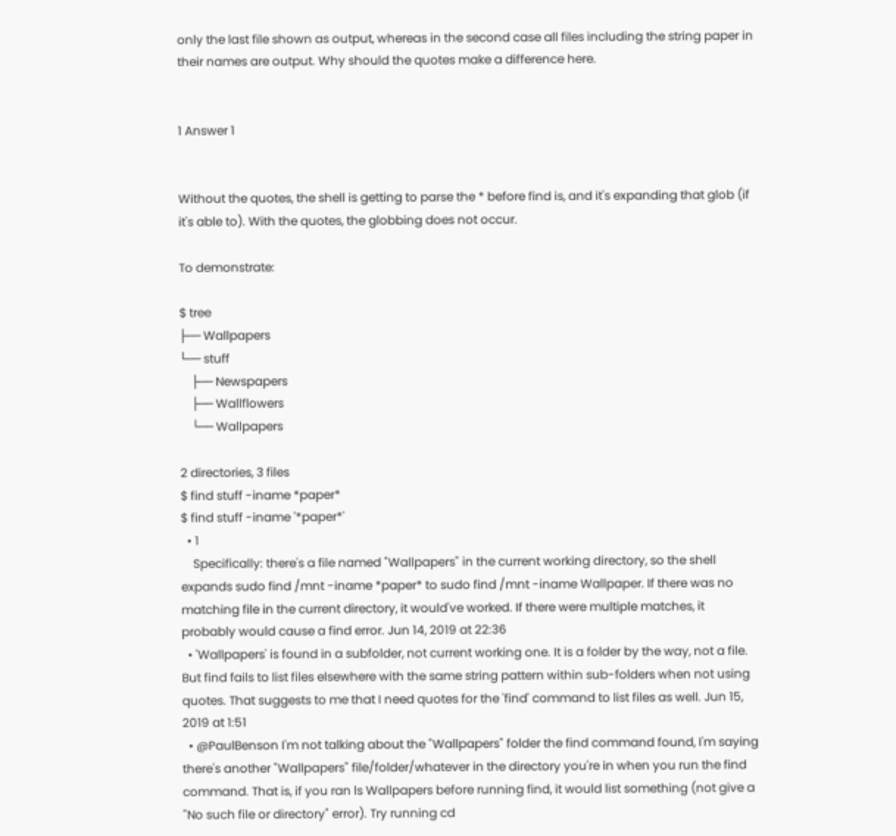only the last file shown as output, whereas in the second case all files including the string paper in their names are output. Why should the quotes make a difference here.


1 Answer 1


Without the quotes, the shell is getting to parse the * before find is, and it's expanding that glob (if it's able to). With the quotes, the globbing does not occur.

To demonstrate:

$ tree
├── Wallpapers
└── stuff
    ├── Newspapers
    ├── Wallflowers
    └── Wallpapers

2 directories, 3 files
$ find stuff -iname *paper*
$ find stuff -iname '*paper*'
  • 1
    Specifically: there's a file named "Wallpapers" in the current working directory, so the shell expands sudo find /mnt -iname *paper* to sudo find /mnt -iname Wallpaper. If there was no matching file in the current directory, it would've worked. If there were multiple matches, it probably would cause a find error. Jun 14, 2019 at 22:36
  • 'Wallpapers' is found in a subfolder, not current working one. It is a folder by the way, not a file. But find fails to list files elsewhere with the same string pattern within sub-folders when not using quotes. That suggests to me that I need quotes for the 'find' command to list files as well. Jun 15, 2019 at 1:51
  • @PaulBenson I'm not talking about the "Wallpapers" folder the find command found, I'm saying there's another "Wallpapers" file/folder/whatever in the directory you're in when you run the find command. That is, if you ran ls Wallpapers before running find, it would list something (not give a "No such file or directory" error). Try running cd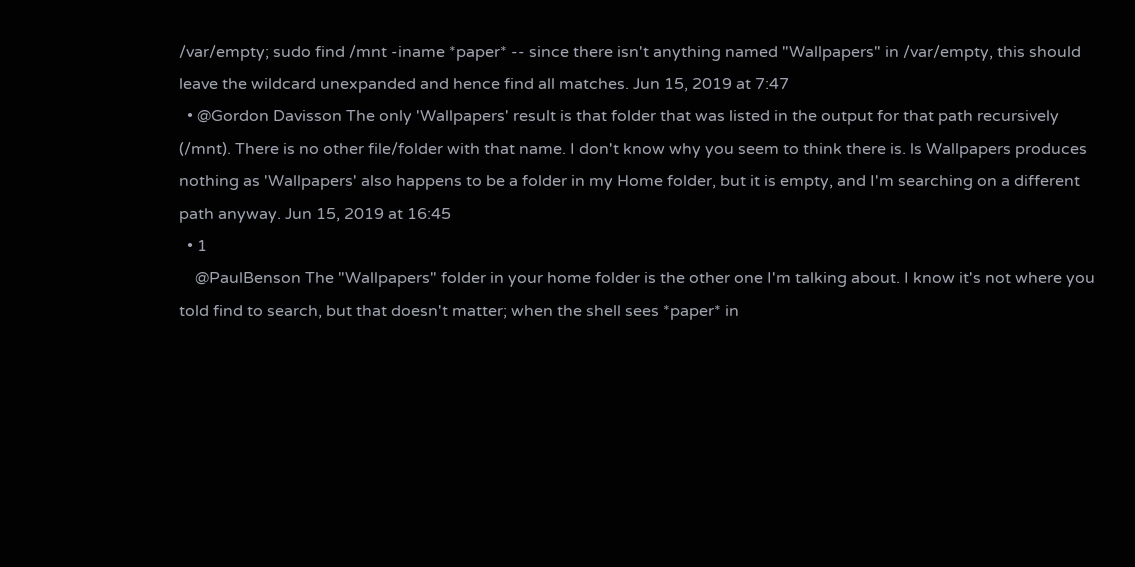/var/empty; sudo find /mnt -iname *paper* -- since there isn't anything named "Wallpapers" in /var/empty, this should leave the wildcard unexpanded and hence find all matches. Jun 15, 2019 at 7:47
  • @Gordon Davisson The only 'Wallpapers' result is that folder that was listed in the output for that path recursively (/mnt). There is no other file/folder with that name. I don't know why you seem to think there is. ls Wallpapers produces nothing as 'Wallpapers' also happens to be a folder in my Home folder, but it is empty, and I'm searching on a different path anyway. Jun 15, 2019 at 16:45
  • 1
    @PaulBenson The "Wallpapers" folder in your home folder is the other one I'm talking about. I know it's not where you told find to search, but that doesn't matter; when the shell sees *paper* in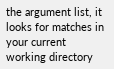the argument list, it looks for matches in your current working directory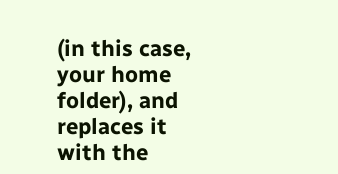(in this case, your home folder), and replaces it with the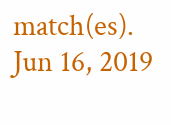match(es). Jun 16, 2019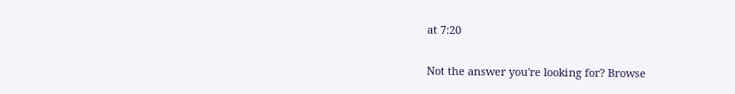at 7:20

Not the answer you're looking for? Browse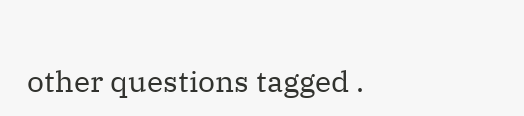other questions tagged .